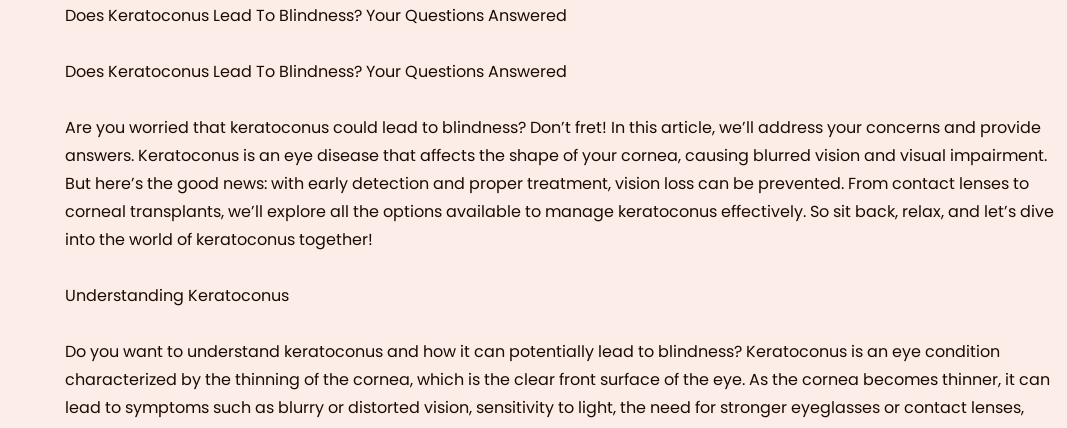Does Keratoconus Lead To Blindness? Your Questions Answered

Does Keratoconus Lead To Blindness? Your Questions Answered

Are you worried that keratoconus could lead to blindness? Don’t fret! In this article, we’ll address your concerns and provide answers. Keratoconus is an eye disease that affects the shape of your cornea, causing blurred vision and visual impairment. But here’s the good news: with early detection and proper treatment, vision loss can be prevented. From contact lenses to corneal transplants, we’ll explore all the options available to manage keratoconus effectively. So sit back, relax, and let’s dive into the world of keratoconus together!

Understanding Keratoconus

Do you want to understand keratoconus and how it can potentially lead to blindness? Keratoconus is an eye condition characterized by the thinning of the cornea, which is the clear front surface of the eye. As the cornea becomes thinner, it can lead to symptoms such as blurry or distorted vision, sensitivity to light, the need for stronger eyeglasses or contact lenses,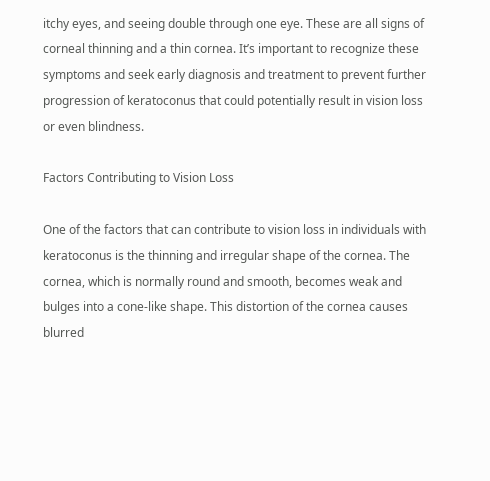itchy eyes, and seeing double through one eye. These are all signs of corneal thinning and a thin cornea. It’s important to recognize these symptoms and seek early diagnosis and treatment to prevent further progression of keratoconus that could potentially result in vision loss or even blindness.

Factors Contributing to Vision Loss

One of the factors that can contribute to vision loss in individuals with keratoconus is the thinning and irregular shape of the cornea. The cornea, which is normally round and smooth, becomes weak and bulges into a cone-like shape. This distortion of the cornea causes blurred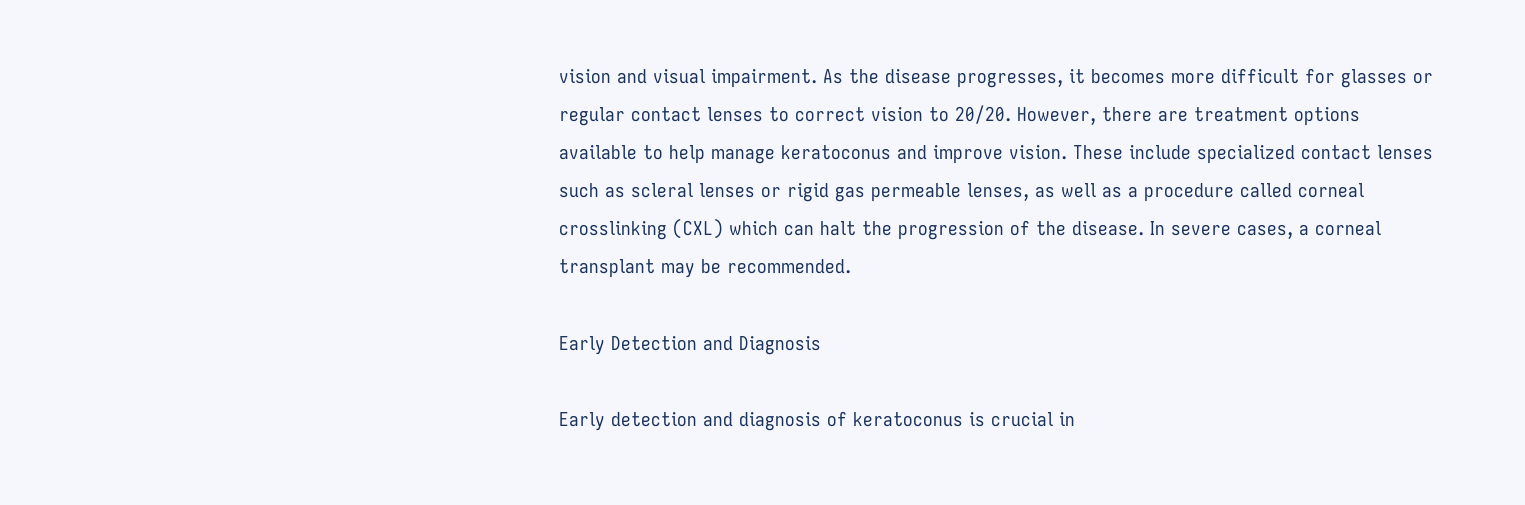vision and visual impairment. As the disease progresses, it becomes more difficult for glasses or regular contact lenses to correct vision to 20/20. However, there are treatment options available to help manage keratoconus and improve vision. These include specialized contact lenses such as scleral lenses or rigid gas permeable lenses, as well as a procedure called corneal crosslinking (CXL) which can halt the progression of the disease. In severe cases, a corneal transplant may be recommended.

Early Detection and Diagnosis

Early detection and diagnosis of keratoconus is crucial in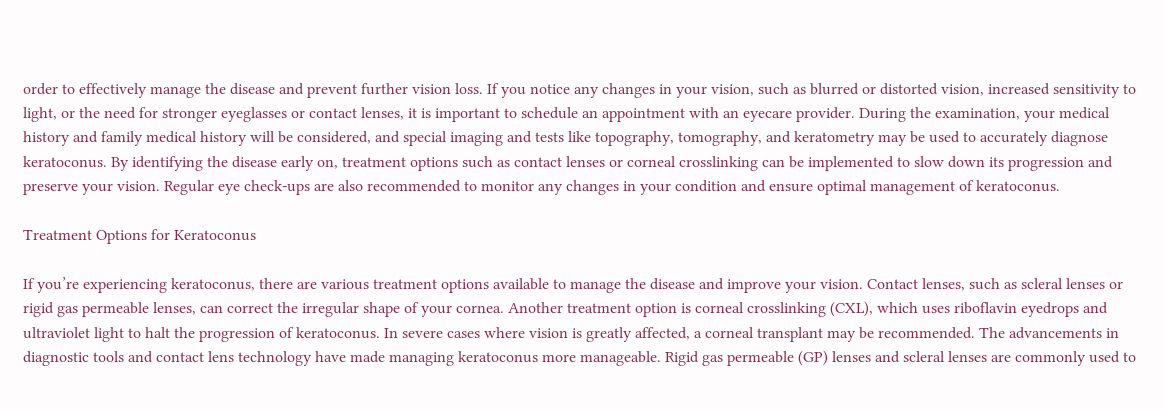order to effectively manage the disease and prevent further vision loss. If you notice any changes in your vision, such as blurred or distorted vision, increased sensitivity to light, or the need for stronger eyeglasses or contact lenses, it is important to schedule an appointment with an eyecare provider. During the examination, your medical history and family medical history will be considered, and special imaging and tests like topography, tomography, and keratometry may be used to accurately diagnose keratoconus. By identifying the disease early on, treatment options such as contact lenses or corneal crosslinking can be implemented to slow down its progression and preserve your vision. Regular eye check-ups are also recommended to monitor any changes in your condition and ensure optimal management of keratoconus.

Treatment Options for Keratoconus

If you’re experiencing keratoconus, there are various treatment options available to manage the disease and improve your vision. Contact lenses, such as scleral lenses or rigid gas permeable lenses, can correct the irregular shape of your cornea. Another treatment option is corneal crosslinking (CXL), which uses riboflavin eyedrops and ultraviolet light to halt the progression of keratoconus. In severe cases where vision is greatly affected, a corneal transplant may be recommended. The advancements in diagnostic tools and contact lens technology have made managing keratoconus more manageable. Rigid gas permeable (GP) lenses and scleral lenses are commonly used to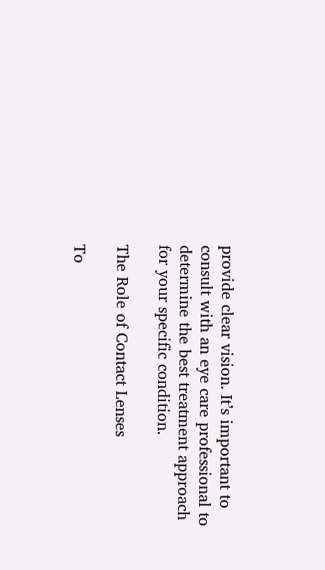provide clear vision. It’s important to consult with an eye care professional to determine the best treatment approach for your specific condition.

The Role of Contact Lenses

To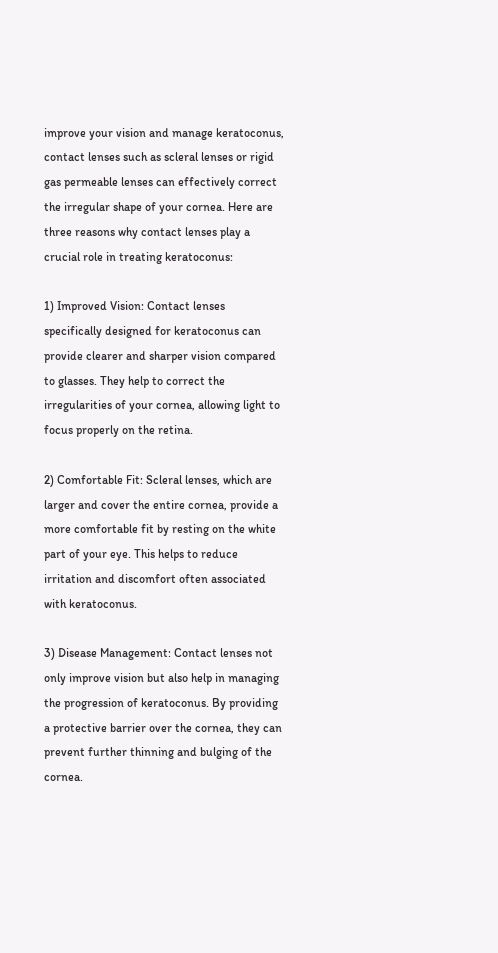improve your vision and manage keratoconus, contact lenses such as scleral lenses or rigid gas permeable lenses can effectively correct the irregular shape of your cornea. Here are three reasons why contact lenses play a crucial role in treating keratoconus:

1) Improved Vision: Contact lenses specifically designed for keratoconus can provide clearer and sharper vision compared to glasses. They help to correct the irregularities of your cornea, allowing light to focus properly on the retina.

2) Comfortable Fit: Scleral lenses, which are larger and cover the entire cornea, provide a more comfortable fit by resting on the white part of your eye. This helps to reduce irritation and discomfort often associated with keratoconus.

3) Disease Management: Contact lenses not only improve vision but also help in managing the progression of keratoconus. By providing a protective barrier over the cornea, they can prevent further thinning and bulging of the cornea.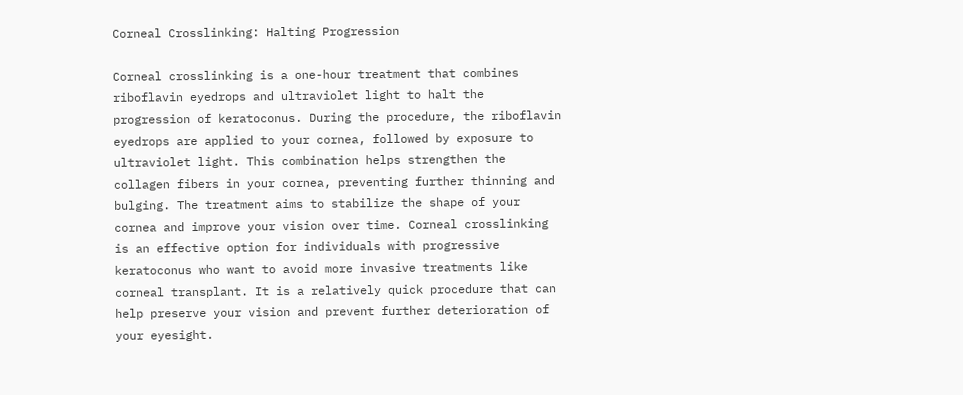Corneal Crosslinking: Halting Progression

Corneal crosslinking is a one-hour treatment that combines riboflavin eyedrops and ultraviolet light to halt the progression of keratoconus. During the procedure, the riboflavin eyedrops are applied to your cornea, followed by exposure to ultraviolet light. This combination helps strengthen the collagen fibers in your cornea, preventing further thinning and bulging. The treatment aims to stabilize the shape of your cornea and improve your vision over time. Corneal crosslinking is an effective option for individuals with progressive keratoconus who want to avoid more invasive treatments like corneal transplant. It is a relatively quick procedure that can help preserve your vision and prevent further deterioration of your eyesight.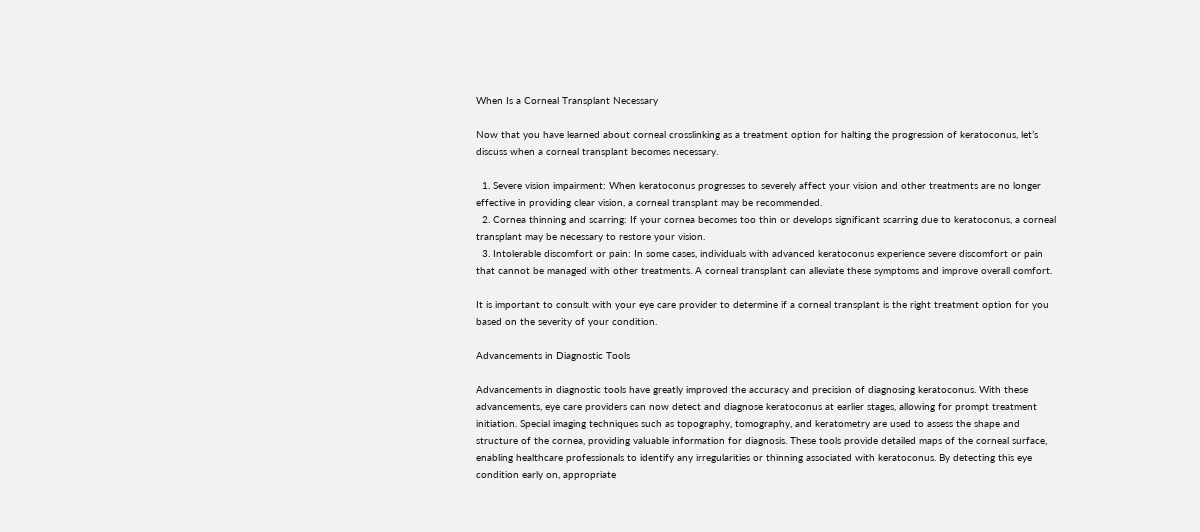When Is a Corneal Transplant Necessary

Now that you have learned about corneal crosslinking as a treatment option for halting the progression of keratoconus, let’s discuss when a corneal transplant becomes necessary.

  1. Severe vision impairment: When keratoconus progresses to severely affect your vision and other treatments are no longer effective in providing clear vision, a corneal transplant may be recommended.
  2. Cornea thinning and scarring: If your cornea becomes too thin or develops significant scarring due to keratoconus, a corneal transplant may be necessary to restore your vision.
  3. Intolerable discomfort or pain: In some cases, individuals with advanced keratoconus experience severe discomfort or pain that cannot be managed with other treatments. A corneal transplant can alleviate these symptoms and improve overall comfort.

It is important to consult with your eye care provider to determine if a corneal transplant is the right treatment option for you based on the severity of your condition.

Advancements in Diagnostic Tools

Advancements in diagnostic tools have greatly improved the accuracy and precision of diagnosing keratoconus. With these advancements, eye care providers can now detect and diagnose keratoconus at earlier stages, allowing for prompt treatment initiation. Special imaging techniques such as topography, tomography, and keratometry are used to assess the shape and structure of the cornea, providing valuable information for diagnosis. These tools provide detailed maps of the corneal surface, enabling healthcare professionals to identify any irregularities or thinning associated with keratoconus. By detecting this eye condition early on, appropriate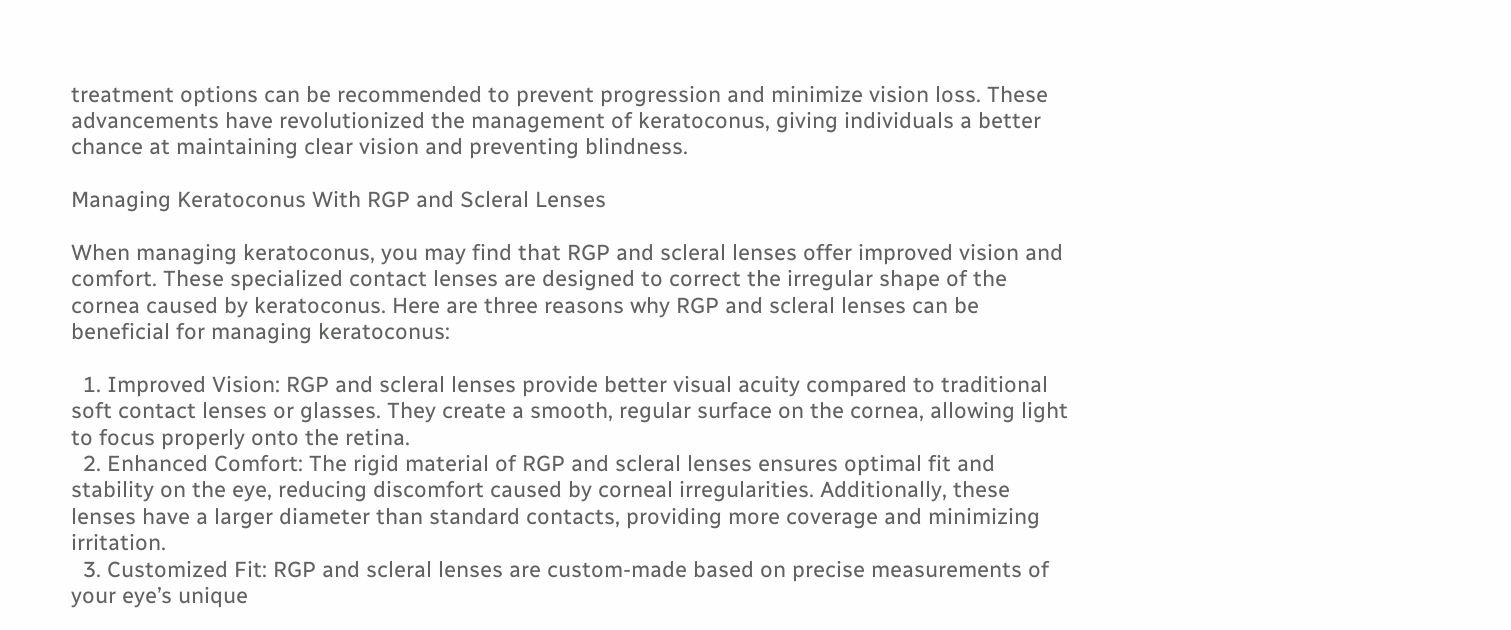treatment options can be recommended to prevent progression and minimize vision loss. These advancements have revolutionized the management of keratoconus, giving individuals a better chance at maintaining clear vision and preventing blindness.

Managing Keratoconus With RGP and Scleral Lenses

When managing keratoconus, you may find that RGP and scleral lenses offer improved vision and comfort. These specialized contact lenses are designed to correct the irregular shape of the cornea caused by keratoconus. Here are three reasons why RGP and scleral lenses can be beneficial for managing keratoconus:

  1. Improved Vision: RGP and scleral lenses provide better visual acuity compared to traditional soft contact lenses or glasses. They create a smooth, regular surface on the cornea, allowing light to focus properly onto the retina.
  2. Enhanced Comfort: The rigid material of RGP and scleral lenses ensures optimal fit and stability on the eye, reducing discomfort caused by corneal irregularities. Additionally, these lenses have a larger diameter than standard contacts, providing more coverage and minimizing irritation.
  3. Customized Fit: RGP and scleral lenses are custom-made based on precise measurements of your eye’s unique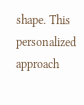shape. This personalized approach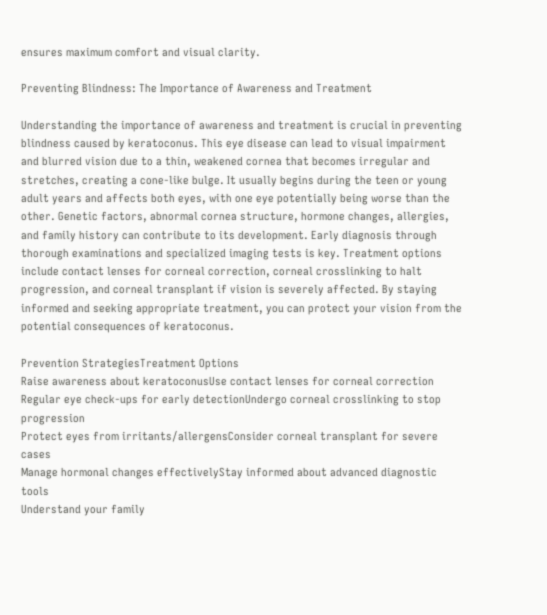ensures maximum comfort and visual clarity.

Preventing Blindness: The Importance of Awareness and Treatment

Understanding the importance of awareness and treatment is crucial in preventing blindness caused by keratoconus. This eye disease can lead to visual impairment and blurred vision due to a thin, weakened cornea that becomes irregular and stretches, creating a cone-like bulge. It usually begins during the teen or young adult years and affects both eyes, with one eye potentially being worse than the other. Genetic factors, abnormal cornea structure, hormone changes, allergies, and family history can contribute to its development. Early diagnosis through thorough examinations and specialized imaging tests is key. Treatment options include contact lenses for corneal correction, corneal crosslinking to halt progression, and corneal transplant if vision is severely affected. By staying informed and seeking appropriate treatment, you can protect your vision from the potential consequences of keratoconus.

Prevention StrategiesTreatment Options
Raise awareness about keratoconusUse contact lenses for corneal correction
Regular eye check-ups for early detectionUndergo corneal crosslinking to stop progression
Protect eyes from irritants/allergensConsider corneal transplant for severe cases
Manage hormonal changes effectivelyStay informed about advanced diagnostic tools
Understand your family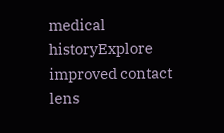medical historyExplore improved contact lens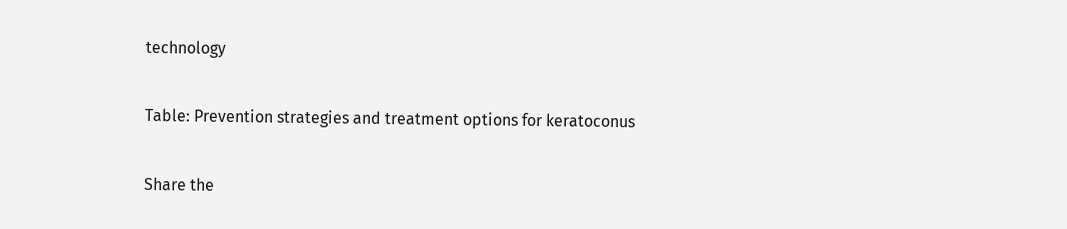technology

Table: Prevention strategies and treatment options for keratoconus

Share the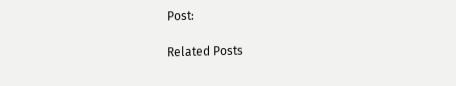Post:

Related Posts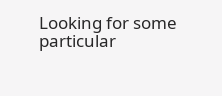Looking for some particular